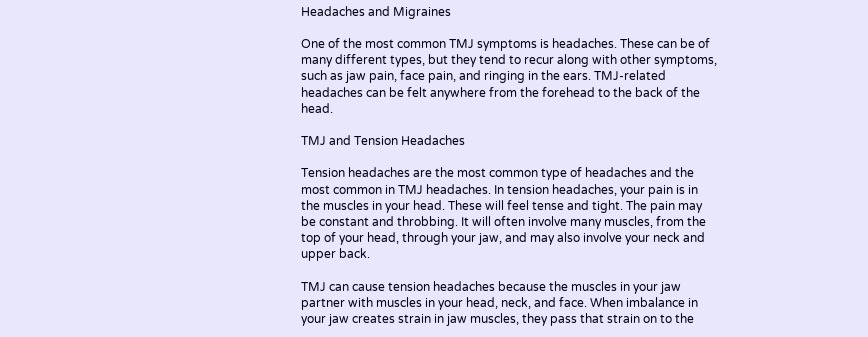Headaches and Migraines

One of the most common TMJ symptoms is headaches. These can be of many different types, but they tend to recur along with other symptoms, such as jaw pain, face pain, and ringing in the ears. TMJ-related headaches can be felt anywhere from the forehead to the back of the head.

TMJ and Tension Headaches

Tension headaches are the most common type of headaches and the most common in TMJ headaches. In tension headaches, your pain is in the muscles in your head. These will feel tense and tight. The pain may be constant and throbbing. It will often involve many muscles, from the top of your head, through your jaw, and may also involve your neck and upper back.

TMJ can cause tension headaches because the muscles in your jaw partner with muscles in your head, neck, and face. When imbalance in your jaw creates strain in jaw muscles, they pass that strain on to the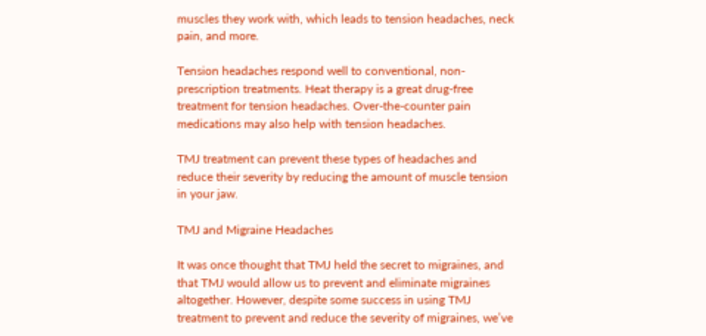muscles they work with, which leads to tension headaches, neck pain, and more.

Tension headaches respond well to conventional, non-prescription treatments. Heat therapy is a great drug-free treatment for tension headaches. Over-the-counter pain medications may also help with tension headaches.

TMJ treatment can prevent these types of headaches and reduce their severity by reducing the amount of muscle tension in your jaw.

TMJ and Migraine Headaches

It was once thought that TMJ held the secret to migraines, and that TMJ would allow us to prevent and eliminate migraines altogether. However, despite some success in using TMJ treatment to prevent and reduce the severity of migraines, we’ve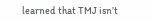learned that TMJ isn’t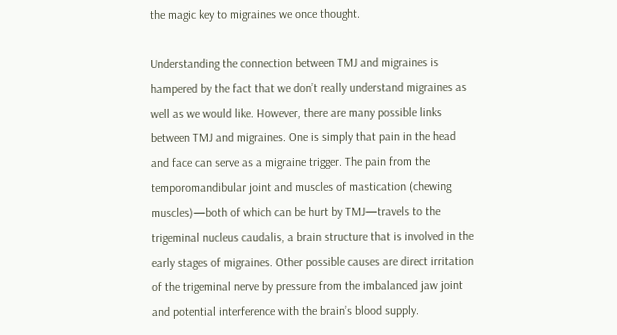the magic key to migraines we once thought.

Understanding the connection between TMJ and migraines is hampered by the fact that we don’t really understand migraines as well as we would like. However, there are many possible links between TMJ and migraines. One is simply that pain in the head and face can serve as a migraine trigger. The pain from the temporomandibular joint and muscles of mastication (chewing muscles)—both of which can be hurt by TMJ—travels to the trigeminal nucleus caudalis, a brain structure that is involved in the early stages of migraines. Other possible causes are direct irritation of the trigeminal nerve by pressure from the imbalanced jaw joint and potential interference with the brain’s blood supply.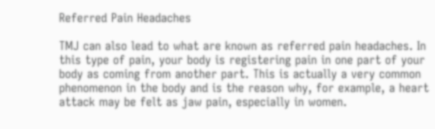Referred Pain Headaches

TMJ can also lead to what are known as referred pain headaches. In this type of pain, your body is registering pain in one part of your body as coming from another part. This is actually a very common phenomenon in the body and is the reason why, for example, a heart attack may be felt as jaw pain, especially in women.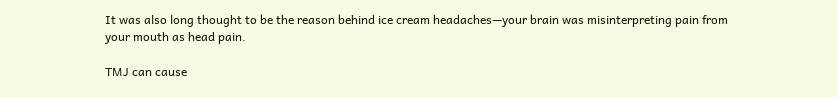It was also long thought to be the reason behind ice cream headaches—your brain was misinterpreting pain from your mouth as head pain.

TMJ can cause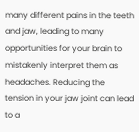many different pains in the teeth and jaw, leading to many opportunities for your brain to mistakenly interpret them as headaches. Reducing the tension in your jaw joint can lead to a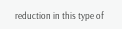reduction in this type of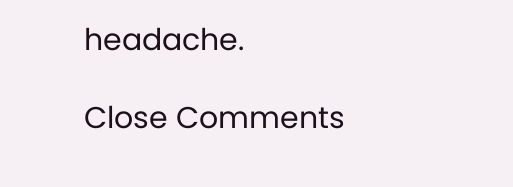headache.

Close Comments